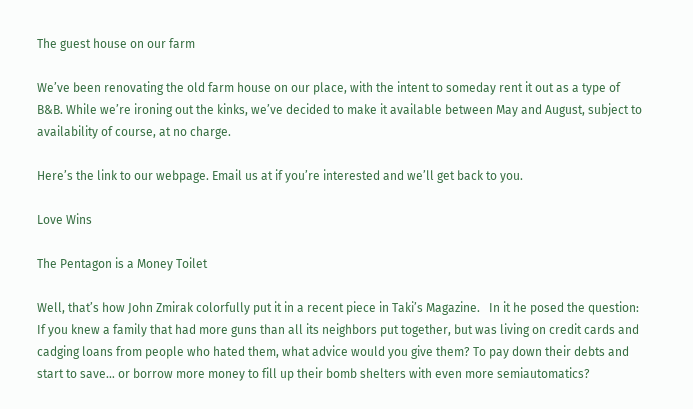The guest house on our farm

We’ve been renovating the old farm house on our place, with the intent to someday rent it out as a type of B&B. While we’re ironing out the kinks, we’ve decided to make it available between May and August, subject to availability of course, at no charge.

Here’s the link to our webpage. Email us at if you’re interested and we’ll get back to you.

Love Wins

The Pentagon is a Money Toilet

Well, that’s how John Zmirak colorfully put it in a recent piece in Taki’s Magazine.   In it he posed the question:  If you knew a family that had more guns than all its neighbors put together, but was living on credit cards and cadging loans from people who hated them, what advice would you give them? To pay down their debts and start to save… or borrow more money to fill up their bomb shelters with even more semiautomatics?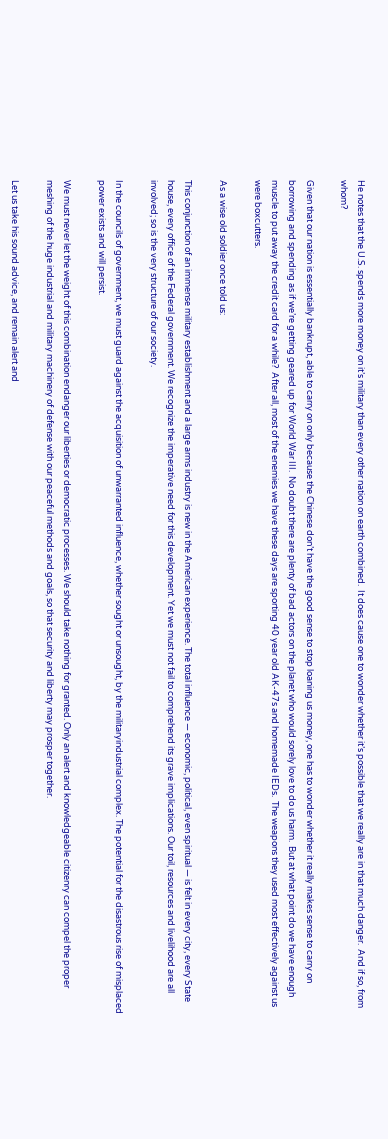He notes that the U.S. spends more money on it’s military than every other nation on earth combined.  It does cause one to wonder whether it’s possible that we really are in that much danger.  And if so, from whom?

Given that our nation is essentially bankrupt, able to carry on only because the Chinese don’t have the good sense to stop loaning us money, one has to wonder whether it really makes sense to carry on borrowing and spending as if we’re getting geared up for World War III.  No doubt there are plenty of bad actors on the planet who would sorely love to do us harm.  But at what point do we have enough muscle to put away the credit card for a while?  After all, most of the enemies we have these days are sporting 40 year old AK-47s and homemade IEDs.  The weapons they used most effectively against us were boxcutters.

As a wise old soldier once told us:

This conjunction of an immense military establishment and a large arms industry is new in the American experience. The total influence — economic, political, even spiritual — is felt in every city, every State house, every office of the Federal government. We recognize the imperative need for this development. Yet we must not fail to comprehend its grave implications. Our toil, resources and livelihood are all involved; so is the very structure of our society.

In the councils of government, we must guard against the acquisition of unwarranted influence, whether sought or unsought, by the militaryindustrial complex. The potential for the disastrous rise of misplaced power exists and will persist.

We must never let the weight of this combination endanger our liberties or democratic processes. We should take nothing for granted. Only an alert and knowledgeable citizenry can compel the proper meshing of the huge industrial and military machinery of defense with our peaceful methods and goals, so that security and liberty may prosper together.

Let us take his sound advice, and remain alert and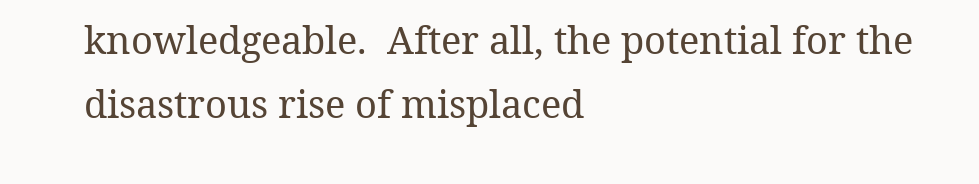knowledgeable.  After all, the potential for the disastrous rise of misplaced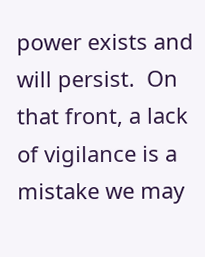power exists and will persist.  On that front, a lack of vigilance is a mistake we may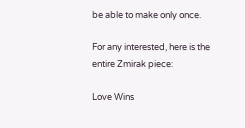be able to make only once.

For any interested, here is the entire Zmirak piece:

Love Wins